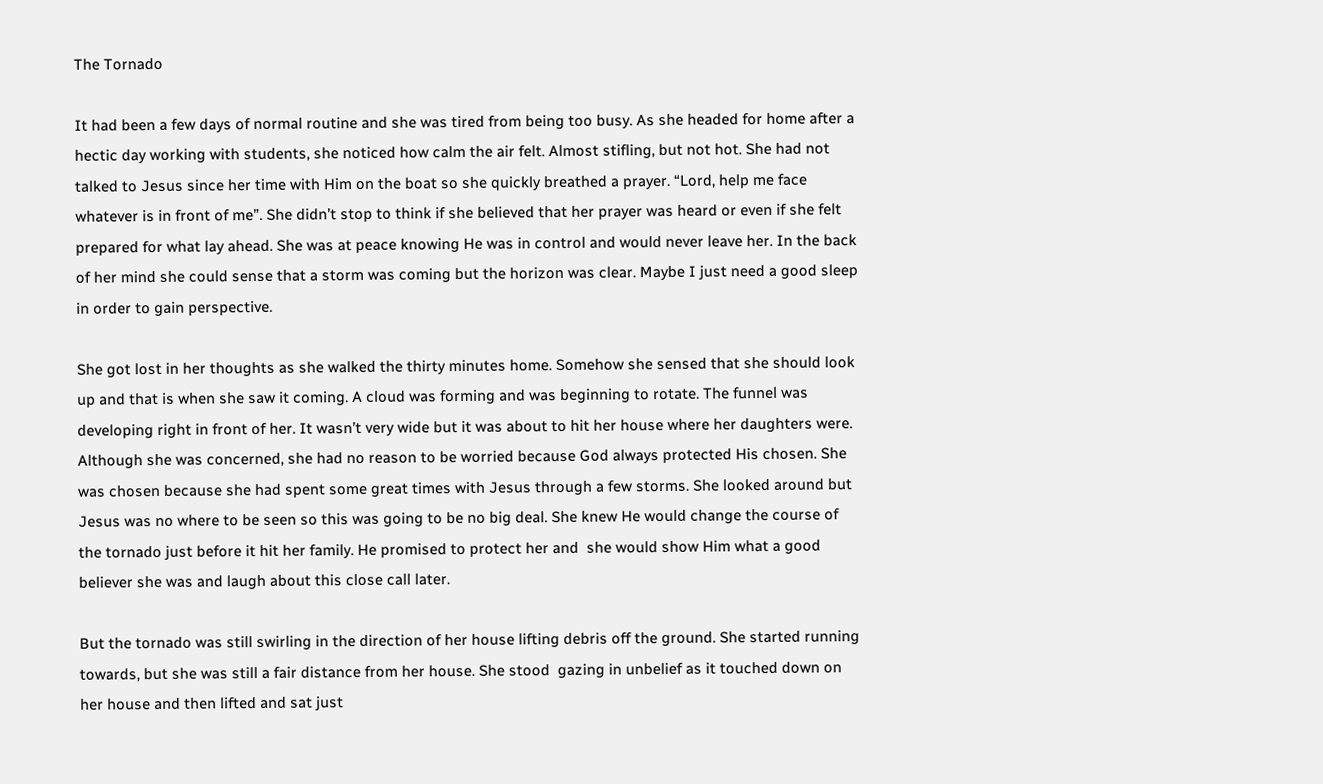The Tornado

It had been a few days of normal routine and she was tired from being too busy. As she headed for home after a hectic day working with students, she noticed how calm the air felt. Almost stifling, but not hot. She had not talked to Jesus since her time with Him on the boat so she quickly breathed a prayer. “Lord, help me face whatever is in front of me”. She didn’t stop to think if she believed that her prayer was heard or even if she felt prepared for what lay ahead. She was at peace knowing He was in control and would never leave her. In the back of her mind she could sense that a storm was coming but the horizon was clear. Maybe I just need a good sleep in order to gain perspective.

She got lost in her thoughts as she walked the thirty minutes home. Somehow she sensed that she should look up and that is when she saw it coming. A cloud was forming and was beginning to rotate. The funnel was developing right in front of her. It wasn’t very wide but it was about to hit her house where her daughters were. Although she was concerned, she had no reason to be worried because God always protected His chosen. She was chosen because she had spent some great times with Jesus through a few storms. She looked around but Jesus was no where to be seen so this was going to be no big deal. She knew He would change the course of the tornado just before it hit her family. He promised to protect her and  she would show Him what a good believer she was and laugh about this close call later.

But the tornado was still swirling in the direction of her house lifting debris off the ground. She started running towards, but she was still a fair distance from her house. She stood  gazing in unbelief as it touched down on her house and then lifted and sat just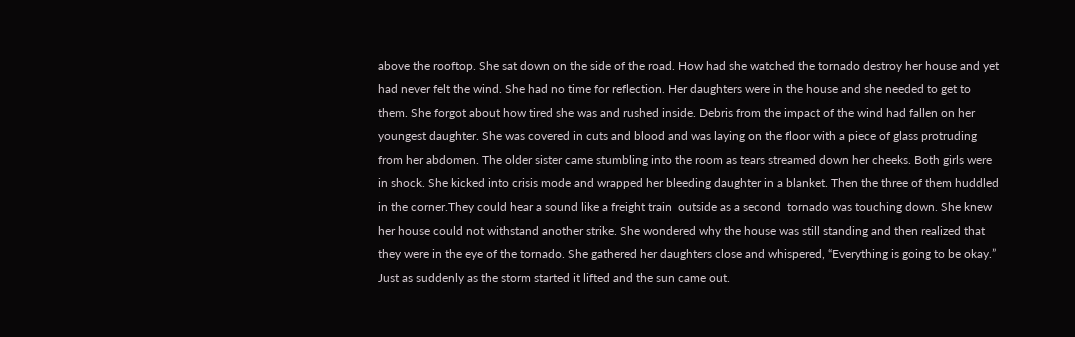above the rooftop. She sat down on the side of the road. How had she watched the tornado destroy her house and yet had never felt the wind. She had no time for reflection. Her daughters were in the house and she needed to get to them. She forgot about how tired she was and rushed inside. Debris from the impact of the wind had fallen on her youngest daughter. She was covered in cuts and blood and was laying on the floor with a piece of glass protruding from her abdomen. The older sister came stumbling into the room as tears streamed down her cheeks. Both girls were in shock. She kicked into crisis mode and wrapped her bleeding daughter in a blanket. Then the three of them huddled in the corner.They could hear a sound like a freight train  outside as a second  tornado was touching down. She knew her house could not withstand another strike. She wondered why the house was still standing and then realized that they were in the eye of the tornado. She gathered her daughters close and whispered, “Everything is going to be okay.” Just as suddenly as the storm started it lifted and the sun came out.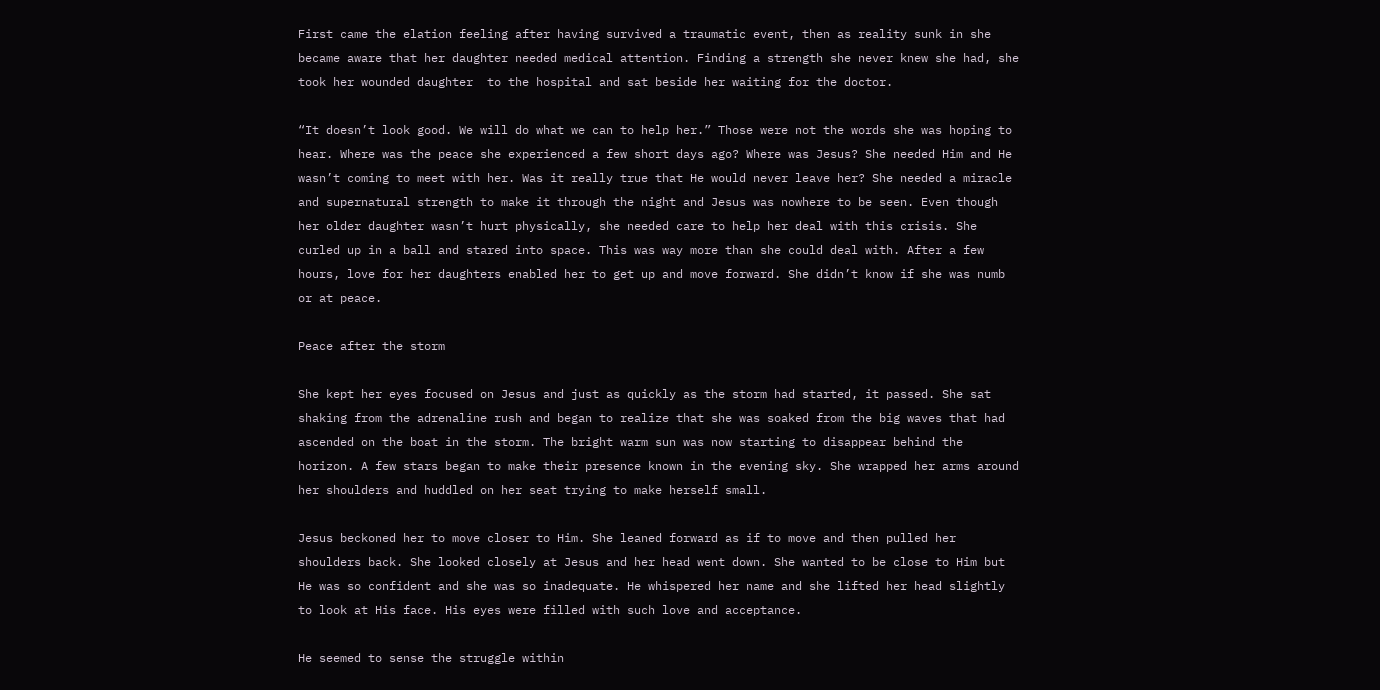First came the elation feeling after having survived a traumatic event, then as reality sunk in she became aware that her daughter needed medical attention. Finding a strength she never knew she had, she took her wounded daughter  to the hospital and sat beside her waiting for the doctor.

“It doesn’t look good. We will do what we can to help her.” Those were not the words she was hoping to hear. Where was the peace she experienced a few short days ago? Where was Jesus? She needed Him and He wasn’t coming to meet with her. Was it really true that He would never leave her? She needed a miracle and supernatural strength to make it through the night and Jesus was nowhere to be seen. Even though her older daughter wasn’t hurt physically, she needed care to help her deal with this crisis. She curled up in a ball and stared into space. This was way more than she could deal with. After a few hours, love for her daughters enabled her to get up and move forward. She didn’t know if she was numb or at peace.

Peace after the storm

She kept her eyes focused on Jesus and just as quickly as the storm had started, it passed. She sat shaking from the adrenaline rush and began to realize that she was soaked from the big waves that had ascended on the boat in the storm. The bright warm sun was now starting to disappear behind the horizon. A few stars began to make their presence known in the evening sky. She wrapped her arms around her shoulders and huddled on her seat trying to make herself small.

Jesus beckoned her to move closer to Him. She leaned forward as if to move and then pulled her shoulders back. She looked closely at Jesus and her head went down. She wanted to be close to Him but He was so confident and she was so inadequate. He whispered her name and she lifted her head slightly to look at His face. His eyes were filled with such love and acceptance.

He seemed to sense the struggle within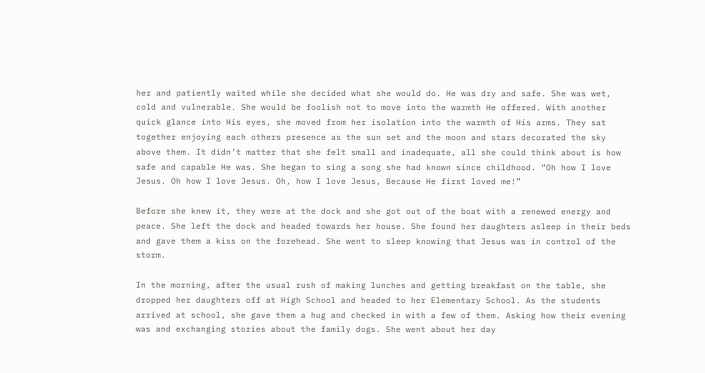her and patiently waited while she decided what she would do. He was dry and safe. She was wet, cold and vulnerable. She would be foolish not to move into the warmth He offered. With another quick glance into His eyes, she moved from her isolation into the warmth of His arms. They sat together enjoying each others presence as the sun set and the moon and stars decorated the sky above them. It didn’t matter that she felt small and inadequate, all she could think about is how safe and capable He was. She began to sing a song she had known since childhood. “Oh how I love Jesus. Oh how I love Jesus. Oh, how I love Jesus, Because He first loved me!”

Before she knew it, they were at the dock and she got out of the boat with a renewed energy and peace. She left the dock and headed towards her house. She found her daughters asleep in their beds and gave them a kiss on the forehead. She went to sleep knowing that Jesus was in control of the storm.

In the morning, after the usual rush of making lunches and getting breakfast on the table, she dropped her daughters off at High School and headed to her Elementary School. As the students arrived at school, she gave them a hug and checked in with a few of them. Asking how their evening was and exchanging stories about the family dogs. She went about her day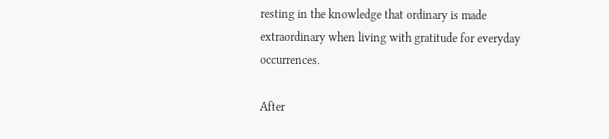resting in the knowledge that ordinary is made extraordinary when living with gratitude for everyday occurrences.

After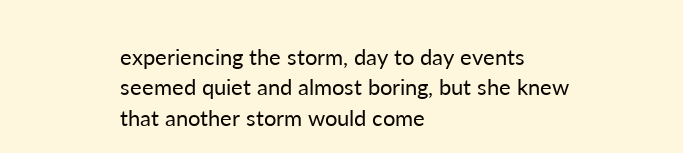experiencing the storm, day to day events seemed quiet and almost boring, but she knew that another storm would come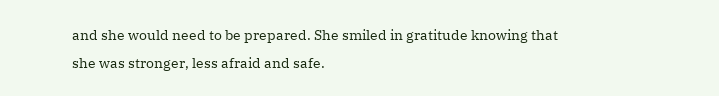and she would need to be prepared. She smiled in gratitude knowing that she was stronger, less afraid and safe.